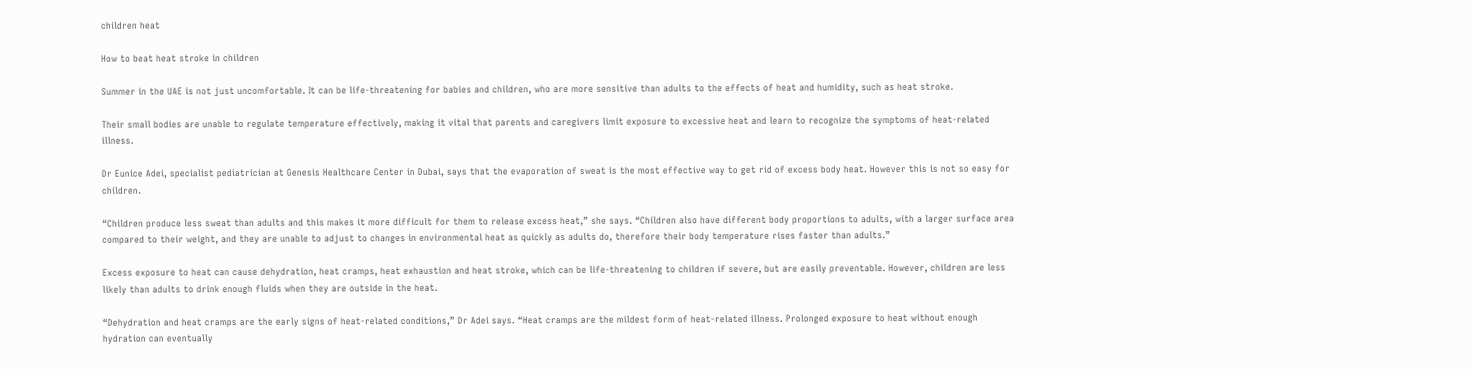children heat

How to beat heat stroke in children

Summer in the UAE is not just uncomfortable. It can be life-threatening for babies and children, who are more sensitive than adults to the effects of heat and humidity, such as heat stroke.

Their small bodies are unable to regulate temperature effectively, making it vital that parents and caregivers limit exposure to excessive heat and learn to recognize the symptoms of heat-related illness.

Dr Eunice Adei, specialist pediatrician at Genesis Healthcare Center in Dubai, says that the evaporation of sweat is the most effective way to get rid of excess body heat. However this is not so easy for children.

“Children produce less sweat than adults and this makes it more difficult for them to release excess heat,” she says. “Children also have different body proportions to adults, with a larger surface area compared to their weight, and they are unable to adjust to changes in environmental heat as quickly as adults do, therefore their body temperature rises faster than adults.”

Excess exposure to heat can cause dehydration, heat cramps, heat exhaustion and heat stroke, which can be life-threatening to children if severe, but are easily preventable. However, children are less likely than adults to drink enough fluids when they are outside in the heat.

“Dehydration and heat cramps are the early signs of heat-related conditions,” Dr Adei says. “Heat cramps are the mildest form of heat-related illness. Prolonged exposure to heat without enough hydration can eventually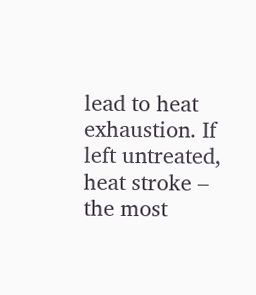lead to heat exhaustion. If left untreated, heat stroke – the most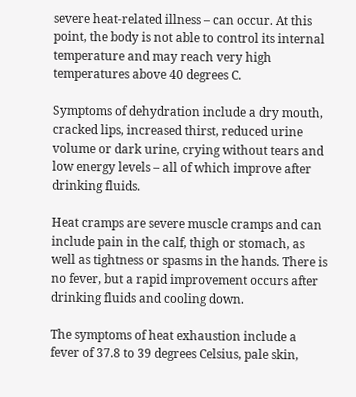severe heat-related illness – can occur. At this point, the body is not able to control its internal temperature and may reach very high temperatures above 40 degrees C.

Symptoms of dehydration include a dry mouth, cracked lips, increased thirst, reduced urine volume or dark urine, crying without tears and low energy levels – all of which improve after drinking fluids.

Heat cramps are severe muscle cramps and can include pain in the calf, thigh or stomach, as well as tightness or spasms in the hands. There is no fever, but a rapid improvement occurs after drinking fluids and cooling down.

The symptoms of heat exhaustion include a fever of 37.8 to 39 degrees Celsius, pale skin,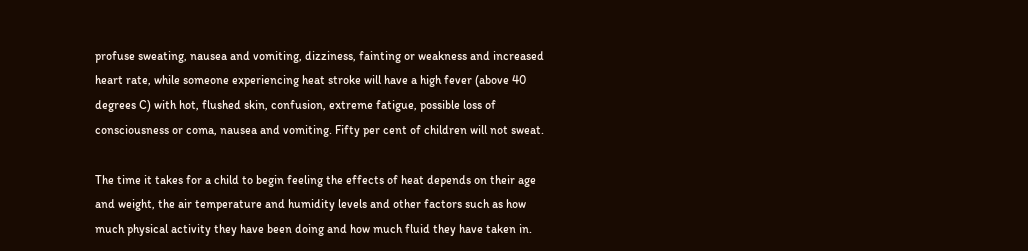profuse sweating, nausea and vomiting, dizziness, fainting or weakness and increased heart rate, while someone experiencing heat stroke will have a high fever (above 40 degrees C) with hot, flushed skin, confusion, extreme fatigue, possible loss of consciousness or coma, nausea and vomiting. Fifty per cent of children will not sweat.

The time it takes for a child to begin feeling the effects of heat depends on their age and weight, the air temperature and humidity levels and other factors such as how much physical activity they have been doing and how much fluid they have taken in.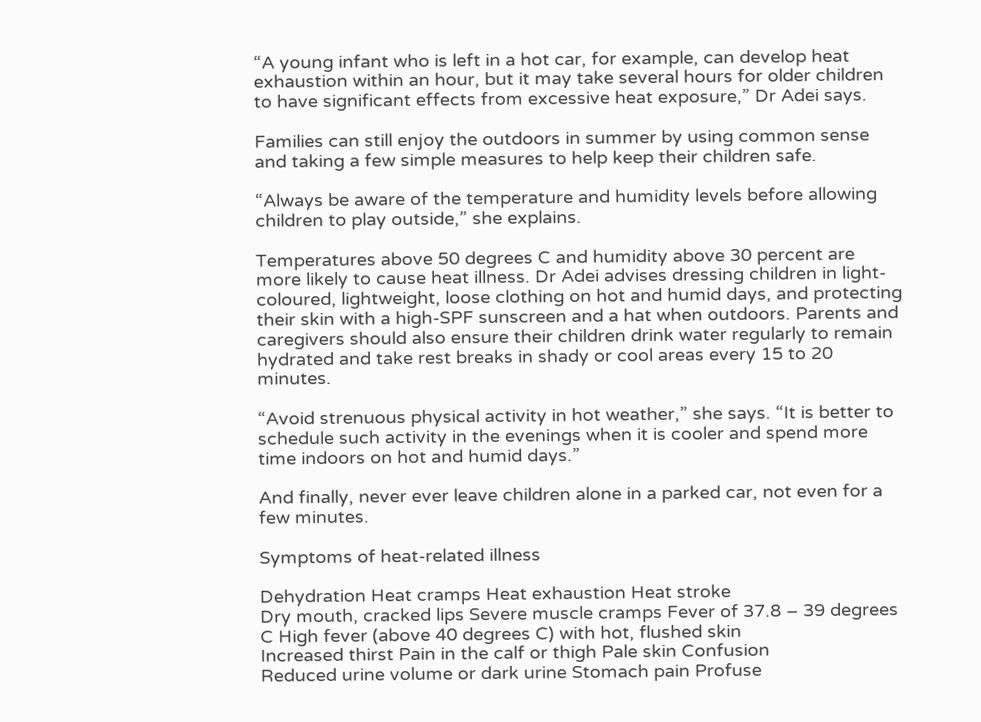“A young infant who is left in a hot car, for example, can develop heat exhaustion within an hour, but it may take several hours for older children to have significant effects from excessive heat exposure,” Dr Adei says.

Families can still enjoy the outdoors in summer by using common sense and taking a few simple measures to help keep their children safe.

“Always be aware of the temperature and humidity levels before allowing children to play outside,” she explains.

Temperatures above 50 degrees C and humidity above 30 percent are more likely to cause heat illness. Dr Adei advises dressing children in light-coloured, lightweight, loose clothing on hot and humid days, and protecting their skin with a high-SPF sunscreen and a hat when outdoors. Parents and caregivers should also ensure their children drink water regularly to remain hydrated and take rest breaks in shady or cool areas every 15 to 20 minutes.

“Avoid strenuous physical activity in hot weather,” she says. “It is better to schedule such activity in the evenings when it is cooler and spend more time indoors on hot and humid days.”

And finally, never ever leave children alone in a parked car, not even for a few minutes.

Symptoms of heat-related illness

Dehydration Heat cramps Heat exhaustion Heat stroke
Dry mouth, cracked lips Severe muscle cramps Fever of 37.8 – 39 degrees C High fever (above 40 degrees C) with hot, flushed skin
Increased thirst Pain in the calf or thigh Pale skin Confusion
Reduced urine volume or dark urine Stomach pain Profuse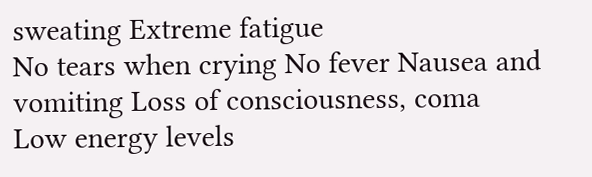sweating Extreme fatigue
No tears when crying No fever Nausea and vomiting Loss of consciousness, coma
Low energy levels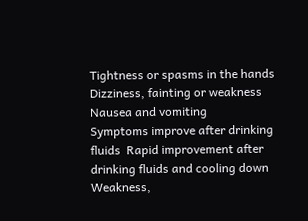Tightness or spasms in the hands Dizziness, fainting or weakness Nausea and vomiting
Symptoms improve after drinking fluids  Rapid improvement after drinking fluids and cooling down Weakness,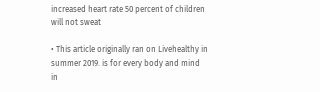increased heart rate 50 percent of children will not sweat

• This article originally ran on Livehealthy in summer 2019. is for every body and mind in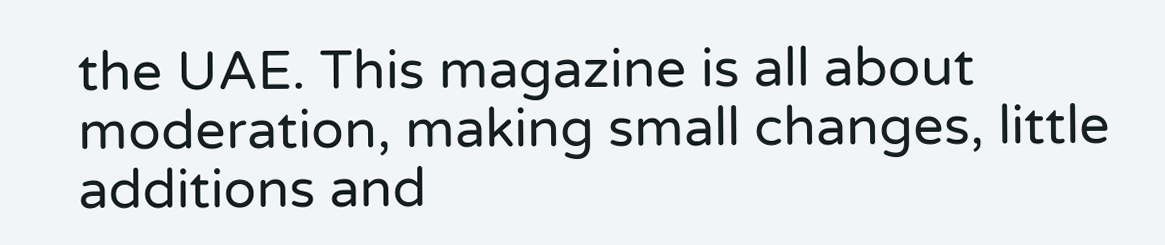the UAE. This magazine is all about moderation, making small changes, little additions and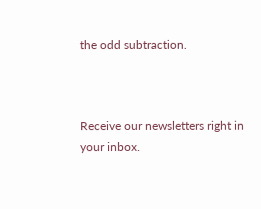the odd subtraction.



Receive our newsletters right in your inbox.